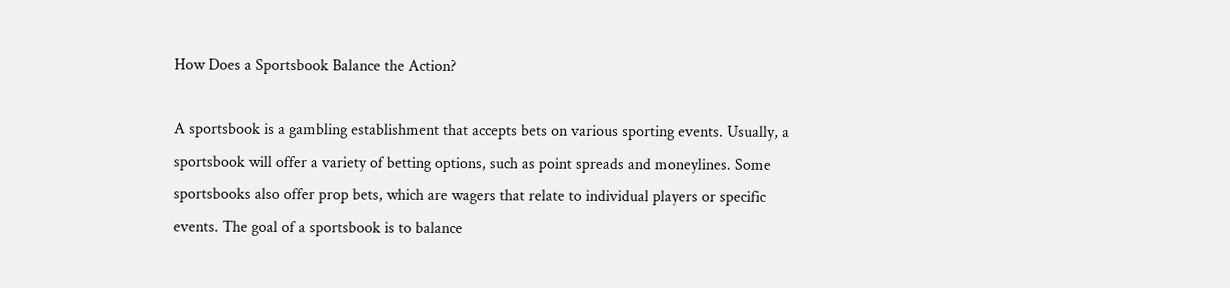How Does a Sportsbook Balance the Action?

A sportsbook is a gambling establishment that accepts bets on various sporting events. Usually, a sportsbook will offer a variety of betting options, such as point spreads and moneylines. Some sportsbooks also offer prop bets, which are wagers that relate to individual players or specific events. The goal of a sportsbook is to balance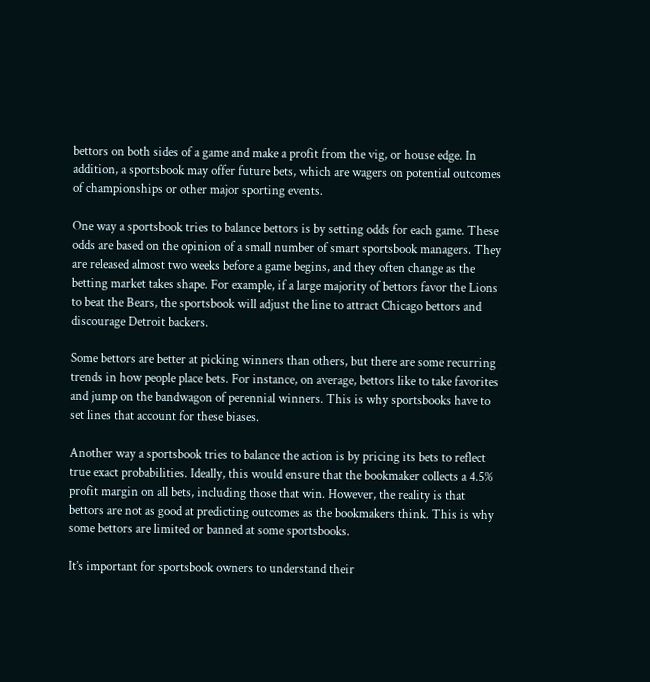bettors on both sides of a game and make a profit from the vig, or house edge. In addition, a sportsbook may offer future bets, which are wagers on potential outcomes of championships or other major sporting events.

One way a sportsbook tries to balance bettors is by setting odds for each game. These odds are based on the opinion of a small number of smart sportsbook managers. They are released almost two weeks before a game begins, and they often change as the betting market takes shape. For example, if a large majority of bettors favor the Lions to beat the Bears, the sportsbook will adjust the line to attract Chicago bettors and discourage Detroit backers.

Some bettors are better at picking winners than others, but there are some recurring trends in how people place bets. For instance, on average, bettors like to take favorites and jump on the bandwagon of perennial winners. This is why sportsbooks have to set lines that account for these biases.

Another way a sportsbook tries to balance the action is by pricing its bets to reflect true exact probabilities. Ideally, this would ensure that the bookmaker collects a 4.5% profit margin on all bets, including those that win. However, the reality is that bettors are not as good at predicting outcomes as the bookmakers think. This is why some bettors are limited or banned at some sportsbooks.

It’s important for sportsbook owners to understand their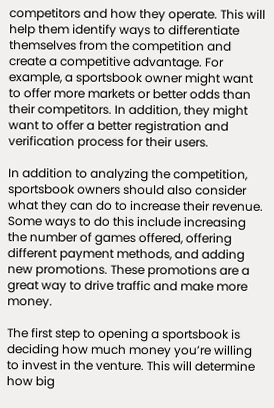competitors and how they operate. This will help them identify ways to differentiate themselves from the competition and create a competitive advantage. For example, a sportsbook owner might want to offer more markets or better odds than their competitors. In addition, they might want to offer a better registration and verification process for their users.

In addition to analyzing the competition, sportsbook owners should also consider what they can do to increase their revenue. Some ways to do this include increasing the number of games offered, offering different payment methods, and adding new promotions. These promotions are a great way to drive traffic and make more money.

The first step to opening a sportsbook is deciding how much money you’re willing to invest in the venture. This will determine how big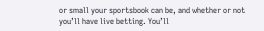or small your sportsbook can be, and whether or not you’ll have live betting. You’ll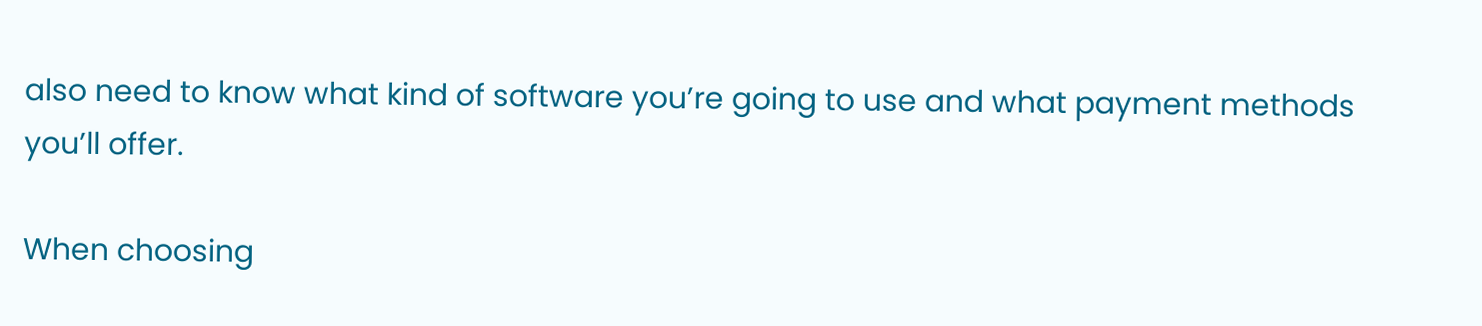also need to know what kind of software you’re going to use and what payment methods you’ll offer.

When choosing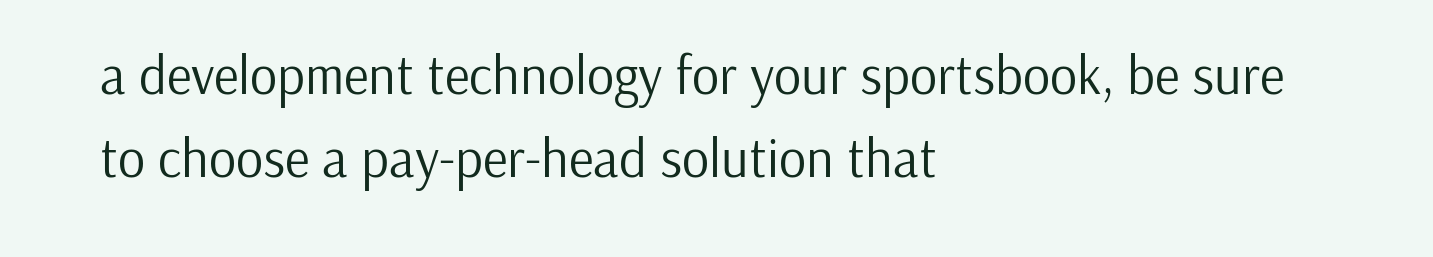a development technology for your sportsbook, be sure to choose a pay-per-head solution that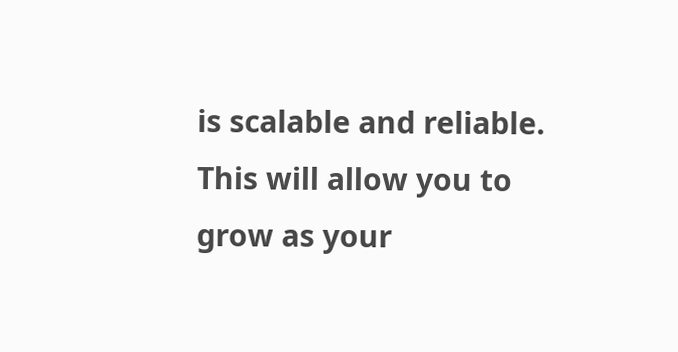is scalable and reliable. This will allow you to grow as your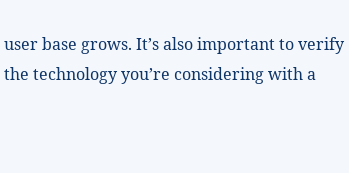user base grows. It’s also important to verify the technology you’re considering with a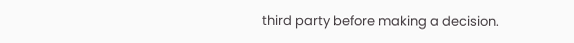third party before making a decision.